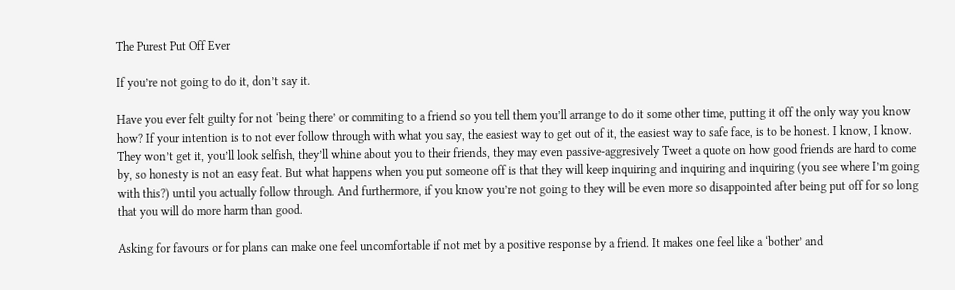The Purest Put Off Ever

If you’re not going to do it, don’t say it.

Have you ever felt guilty for not ‘being there’ or commiting to a friend so you tell them you’ll arrange to do it some other time, putting it off the only way you know how? If your intention is to not ever follow through with what you say, the easiest way to get out of it, the easiest way to safe face, is to be honest. I know, I know. They won’t get it, you’ll look selfish, they’ll whine about you to their friends, they may even passive-aggresively Tweet a quote on how good friends are hard to come by, so honesty is not an easy feat. But what happens when you put someone off is that they will keep inquiring and inquiring and inquiring (you see where I’m going with this?) until you actually follow through. And furthermore, if you know you’re not going to they will be even more so disappointed after being put off for so long that you will do more harm than good.

Asking for favours or for plans can make one feel uncomfortable if not met by a positive response by a friend. It makes one feel like a ‘bother’ and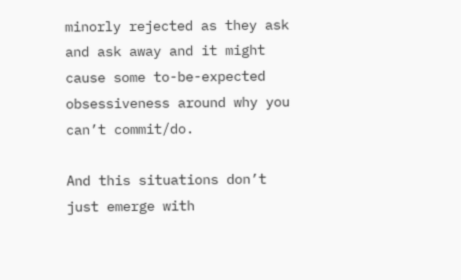minorly rejected as they ask and ask away and it might cause some to-be-expected obsessiveness around why you can’t commit/do.

And this situations don’t just emerge with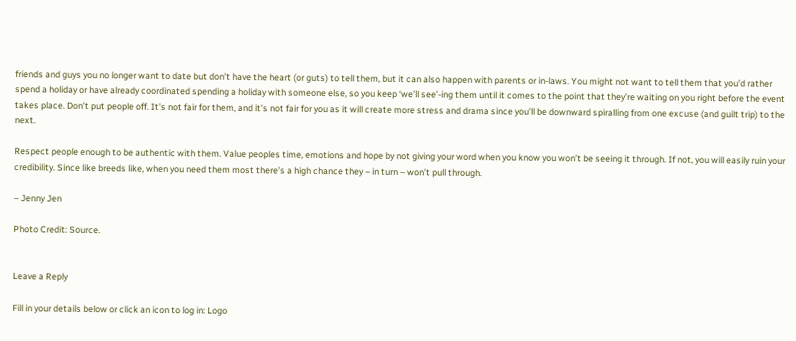friends and guys you no longer want to date but don’t have the heart (or guts) to tell them, but it can also happen with parents or in-laws. You might not want to tell them that you’d rather spend a holiday or have already coordinated spending a holiday with someone else, so you keep ‘we’ll see’-ing them until it comes to the point that they’re waiting on you right before the event takes place. Don’t put people off. It’s not fair for them, and it’s not fair for you as it will create more stress and drama since you’ll be downward spiralling from one excuse (and guilt trip) to the next.

Respect people enough to be authentic with them. Value peoples time, emotions and hope by not giving your word when you know you won’t be seeing it through. If not, you will easily ruin your credibility. Since like breeds like, when you need them most there’s a high chance they – in turn – won’t pull through.

– Jenny Jen

Photo Credit: Source.


Leave a Reply

Fill in your details below or click an icon to log in: Logo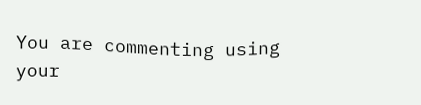You are commenting using your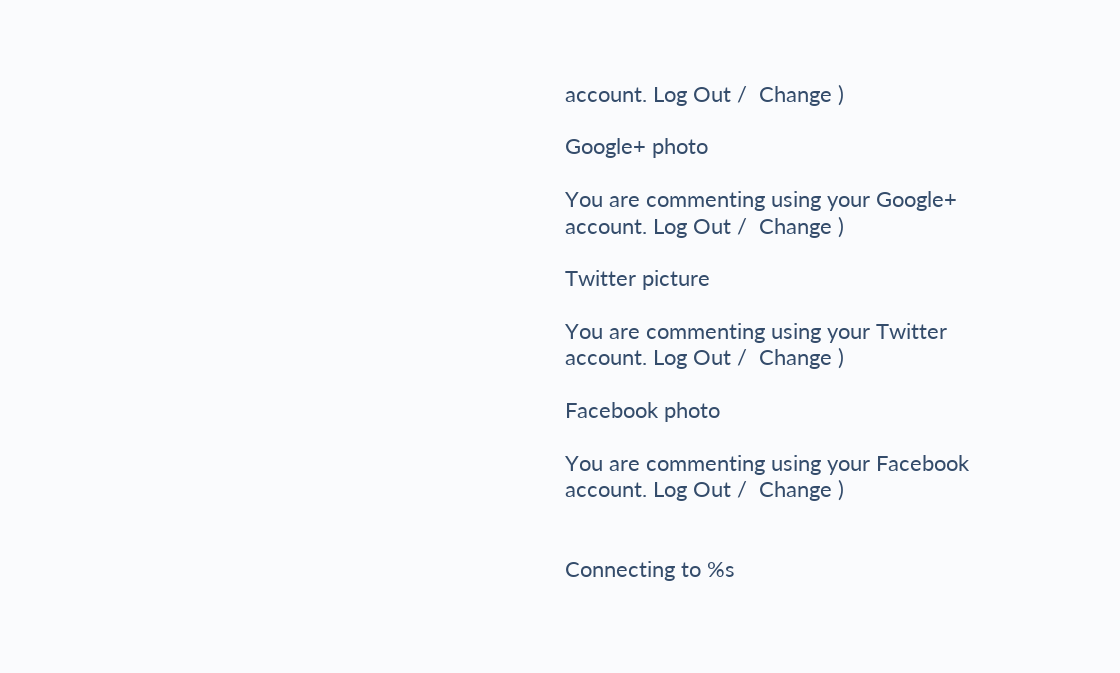account. Log Out /  Change )

Google+ photo

You are commenting using your Google+ account. Log Out /  Change )

Twitter picture

You are commenting using your Twitter account. Log Out /  Change )

Facebook photo

You are commenting using your Facebook account. Log Out /  Change )


Connecting to %s